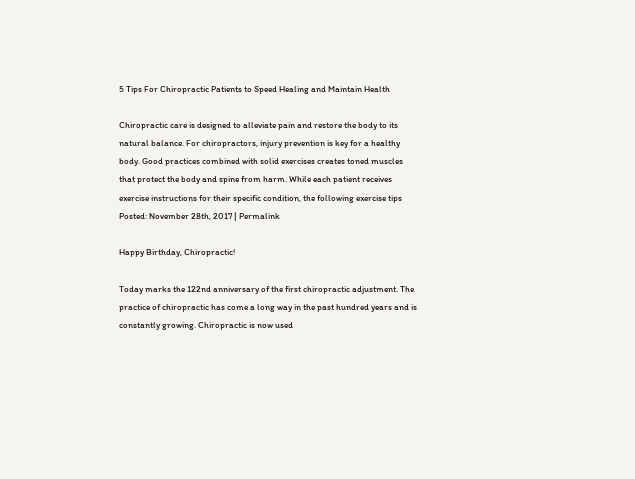5 Tips For Chiropractic Patients to Speed Healing and Maintain Health

Chiropractic care is designed to alleviate pain and restore the body to its natural balance. For chiropractors, injury prevention is key for a healthy body. Good practices combined with solid exercises creates toned muscles that protect the body and spine from harm. While each patient receives exercise instructions for their specific condition, the following exercise tips
Posted: November 28th, 2017 | Permalink

Happy Birthday, Chiropractic!

Today marks the 122nd anniversary of the first chiropractic adjustment. The practice of chiropractic has come a long way in the past hundred years and is constantly growing. Chiropractic is now used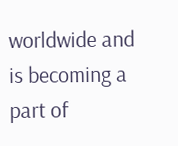worldwide and is becoming a part of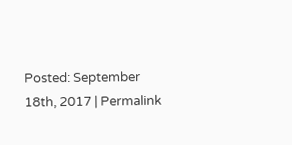Posted: September 18th, 2017 | Permalink